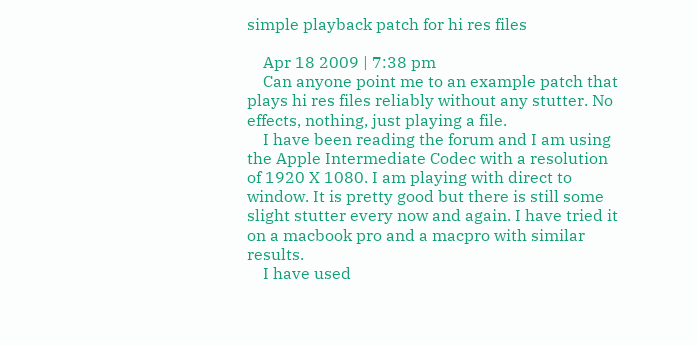simple playback patch for hi res files

    Apr 18 2009 | 7:38 pm
    Can anyone point me to an example patch that plays hi res files reliably without any stutter. No effects, nothing, just playing a file.
    I have been reading the forum and I am using the Apple Intermediate Codec with a resolution of 1920 X 1080. I am playing with direct to window. It is pretty good but there is still some slight stutter every now and again. I have tried it on a macbook pro and a macpro with similar results.
    I have used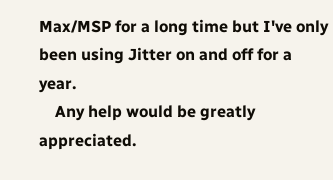Max/MSP for a long time but I've only been using Jitter on and off for a year.
    Any help would be greatly appreciated.